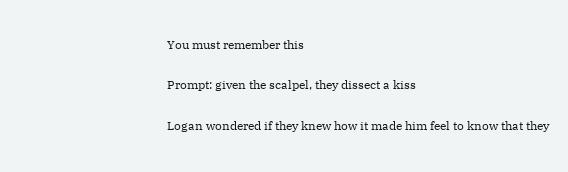You must remember this

Prompt: given the scalpel, they dissect a kiss

Logan wondered if they knew how it made him feel to know that they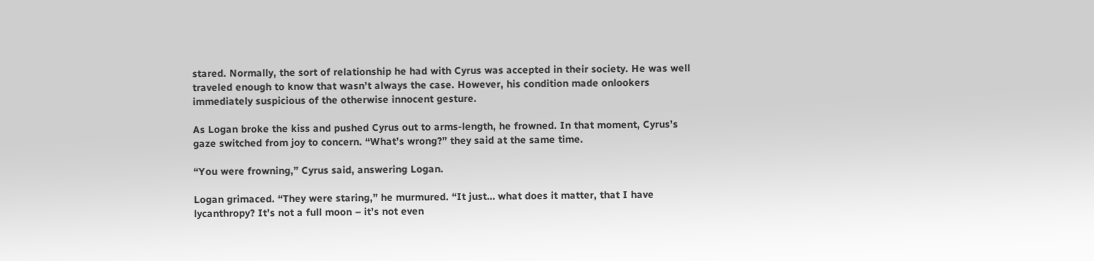stared. Normally, the sort of relationship he had with Cyrus was accepted in their society. He was well traveled enough to know that wasn’t always the case. However, his condition made onlookers immediately suspicious of the otherwise innocent gesture.

As Logan broke the kiss and pushed Cyrus out to arms-length, he frowned. In that moment, Cyrus’s gaze switched from joy to concern. “What’s wrong?” they said at the same time.

“You were frowning,” Cyrus said, answering Logan.

Logan grimaced. “They were staring,” he murmured. “It just… what does it matter, that I have lycanthropy? It’s not a full moon – it’s not even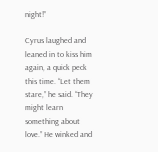night!”

Cyrus laughed and leaned in to kiss him again, a quick peck this time. “Let them stare,” he said. “They might learn something about love.” He winked and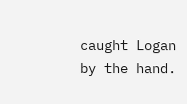caught Logan by the hand.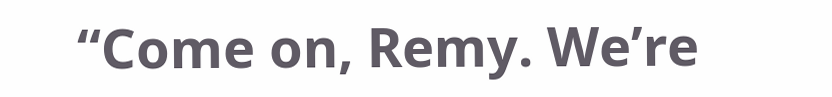“Come on, Remy. We’re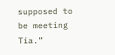supposed to be meeting Tia.”